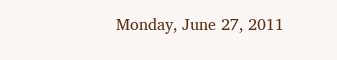Monday, June 27, 2011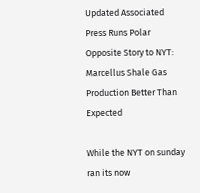Updated Associated Press Runs Polar Opposite Story to NYT: Marcellus Shale Gas Production Better Than Expected

While the NYT on sunday ran its now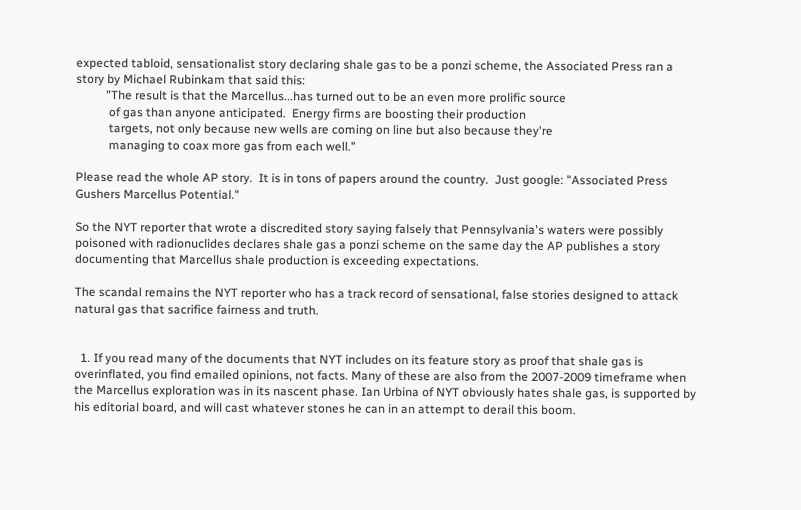expected tabloid, sensationalist story declaring shale gas to be a ponzi scheme, the Associated Press ran a story by Michael Rubinkam that said this:
          "The result is that the Marcellus...has turned out to be an even more prolific source
           of gas than anyone anticipated.  Energy firms are boosting their production
           targets, not only because new wells are coming on line but also because they're
           managing to coax more gas from each well."

Please read the whole AP story.  It is in tons of papers around the country.  Just google: "Associated Press Gushers Marcellus Potential."

So the NYT reporter that wrote a discredited story saying falsely that Pennsylvania's waters were possibly poisoned with radionuclides declares shale gas a ponzi scheme on the same day the AP publishes a story documenting that Marcellus shale production is exceeding expectations.

The scandal remains the NYT reporter who has a track record of sensational, false stories designed to attack natural gas that sacrifice fairness and truth.


  1. If you read many of the documents that NYT includes on its feature story as proof that shale gas is overinflated, you find emailed opinions, not facts. Many of these are also from the 2007-2009 timeframe when the Marcellus exploration was in its nascent phase. Ian Urbina of NYT obviously hates shale gas, is supported by his editorial board, and will cast whatever stones he can in an attempt to derail this boom.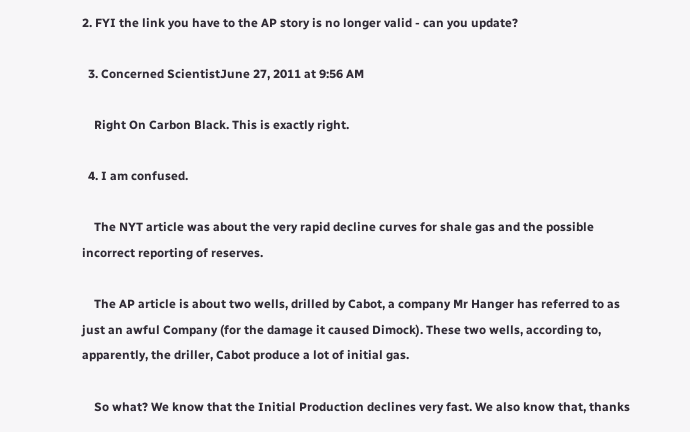2. FYI the link you have to the AP story is no longer valid - can you update?

  3. Concerned ScientistJune 27, 2011 at 9:56 AM

    Right On Carbon Black. This is exactly right.

  4. I am confused.

    The NYT article was about the very rapid decline curves for shale gas and the possible incorrect reporting of reserves.

    The AP article is about two wells, drilled by Cabot, a company Mr Hanger has referred to as just an awful Company (for the damage it caused Dimock). These two wells, according to, apparently, the driller, Cabot produce a lot of initial gas.

    So what? We know that the Initial Production declines very fast. We also know that, thanks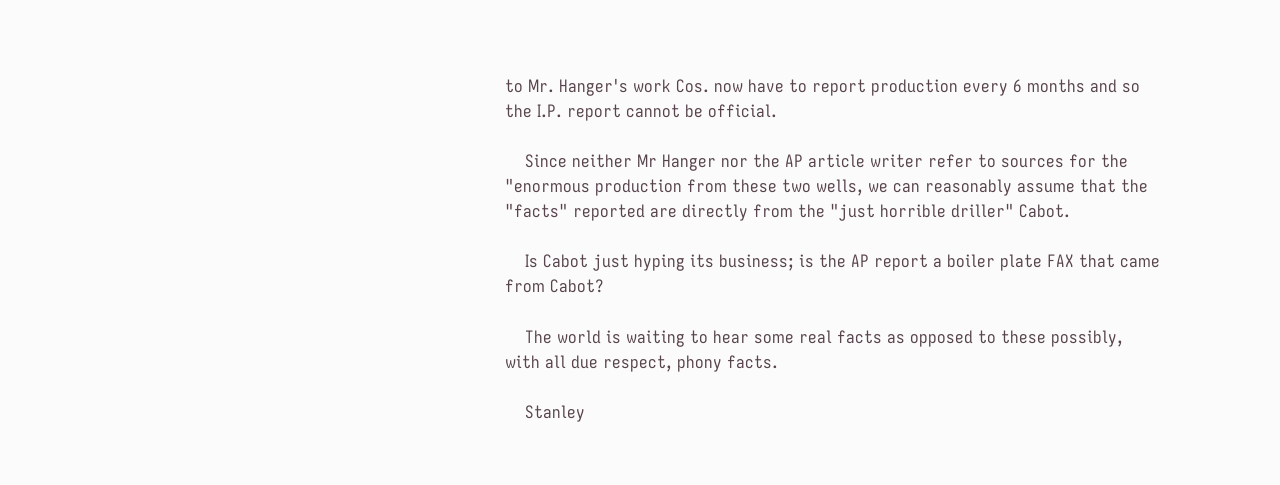to Mr. Hanger's work Cos. now have to report production every 6 months and so the I.P. report cannot be official.

    Since neither Mr Hanger nor the AP article writer refer to sources for the "enormous production from these two wells, we can reasonably assume that the "facts" reported are directly from the "just horrible driller" Cabot.

    Is Cabot just hyping its business; is the AP report a boiler plate FAX that came from Cabot?

    The world is waiting to hear some real facts as opposed to these possibly, with all due respect, phony facts.

    Stanley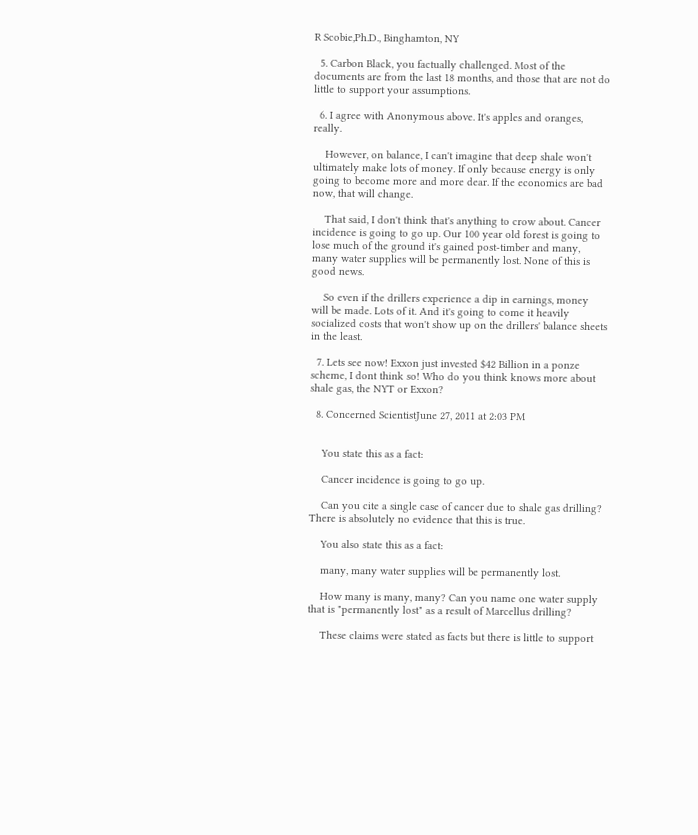R Scobie,Ph.D., Binghamton, NY

  5. Carbon Black, you factually challenged. Most of the documents are from the last 18 months, and those that are not do little to support your assumptions.

  6. I agree with Anonymous above. It's apples and oranges, really.

    However, on balance, I can't imagine that deep shale won't ultimately make lots of money. If only because energy is only going to become more and more dear. If the economics are bad now, that will change.

    That said, I don't think that's anything to crow about. Cancer incidence is going to go up. Our 100 year old forest is going to lose much of the ground it's gained post-timber and many, many water supplies will be permanently lost. None of this is good news.

    So even if the drillers experience a dip in earnings, money will be made. Lots of it. And it's going to come it heavily socialized costs that won't show up on the drillers' balance sheets in the least.

  7. Lets see now! Exxon just invested $42 Billion in a ponze scheme, I dont think so! Who do you think knows more about shale gas, the NYT or Exxon?

  8. Concerned ScientistJune 27, 2011 at 2:03 PM


    You state this as a fact:

    Cancer incidence is going to go up.

    Can you cite a single case of cancer due to shale gas drilling? There is absolutely no evidence that this is true.

    You also state this as a fact:

    many, many water supplies will be permanently lost.

    How many is many, many? Can you name one water supply that is "permanently lost" as a result of Marcellus drilling?

    These claims were stated as facts but there is little to support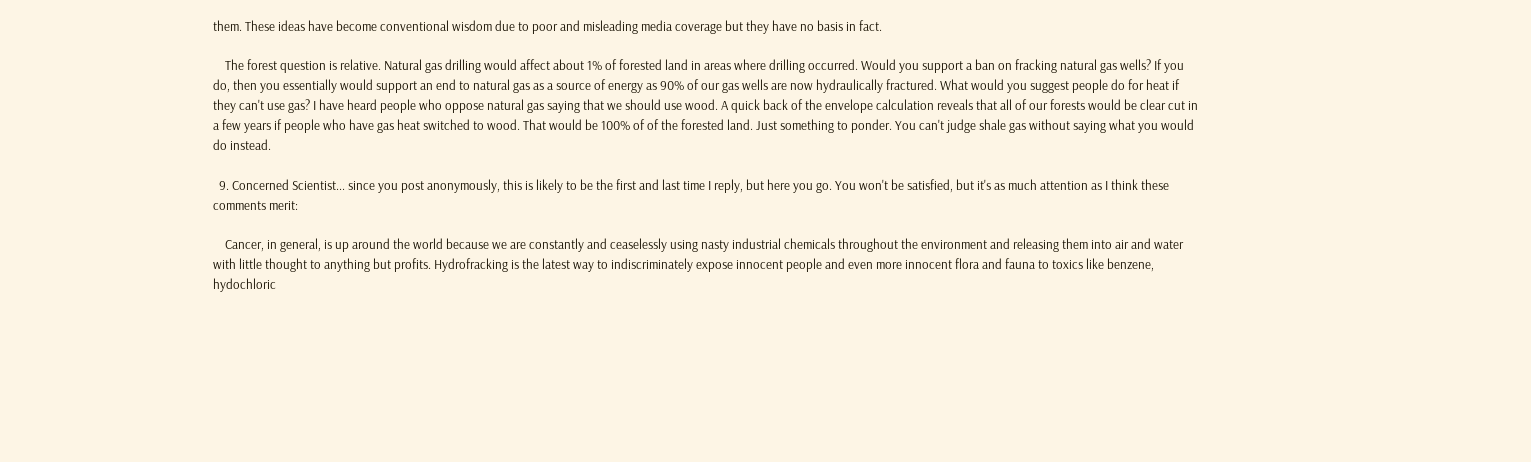them. These ideas have become conventional wisdom due to poor and misleading media coverage but they have no basis in fact.

    The forest question is relative. Natural gas drilling would affect about 1% of forested land in areas where drilling occurred. Would you support a ban on fracking natural gas wells? If you do, then you essentially would support an end to natural gas as a source of energy as 90% of our gas wells are now hydraulically fractured. What would you suggest people do for heat if they can't use gas? I have heard people who oppose natural gas saying that we should use wood. A quick back of the envelope calculation reveals that all of our forests would be clear cut in a few years if people who have gas heat switched to wood. That would be 100% of of the forested land. Just something to ponder. You can't judge shale gas without saying what you would do instead.

  9. Concerned Scientist... since you post anonymously, this is likely to be the first and last time I reply, but here you go. You won't be satisfied, but it's as much attention as I think these comments merit:

    Cancer, in general, is up around the world because we are constantly and ceaselessly using nasty industrial chemicals throughout the environment and releasing them into air and water with little thought to anything but profits. Hydrofracking is the latest way to indiscriminately expose innocent people and even more innocent flora and fauna to toxics like benzene, hydochloric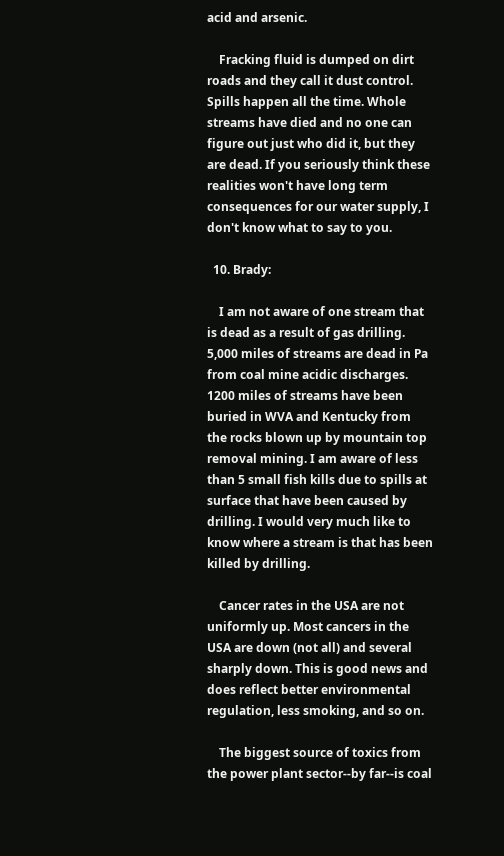acid and arsenic.

    Fracking fluid is dumped on dirt roads and they call it dust control. Spills happen all the time. Whole streams have died and no one can figure out just who did it, but they are dead. If you seriously think these realities won't have long term consequences for our water supply, I don't know what to say to you.

  10. Brady:

    I am not aware of one stream that is dead as a result of gas drilling. 5,000 miles of streams are dead in Pa from coal mine acidic discharges. 1200 miles of streams have been buried in WVA and Kentucky from the rocks blown up by mountain top removal mining. I am aware of less than 5 small fish kills due to spills at surface that have been caused by drilling. I would very much like to know where a stream is that has been killed by drilling.

    Cancer rates in the USA are not uniformly up. Most cancers in the USA are down (not all) and several sharply down. This is good news and does reflect better environmental regulation, less smoking, and so on.

    The biggest source of toxics from the power plant sector--by far--is coal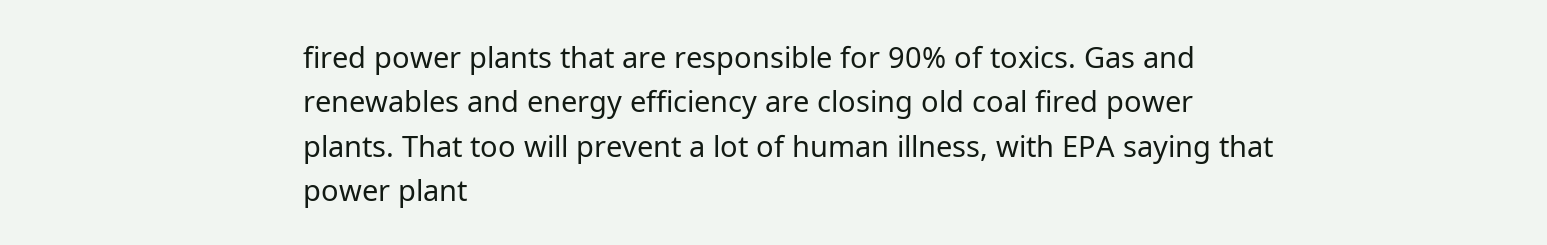fired power plants that are responsible for 90% of toxics. Gas and renewables and energy efficiency are closing old coal fired power plants. That too will prevent a lot of human illness, with EPA saying that power plant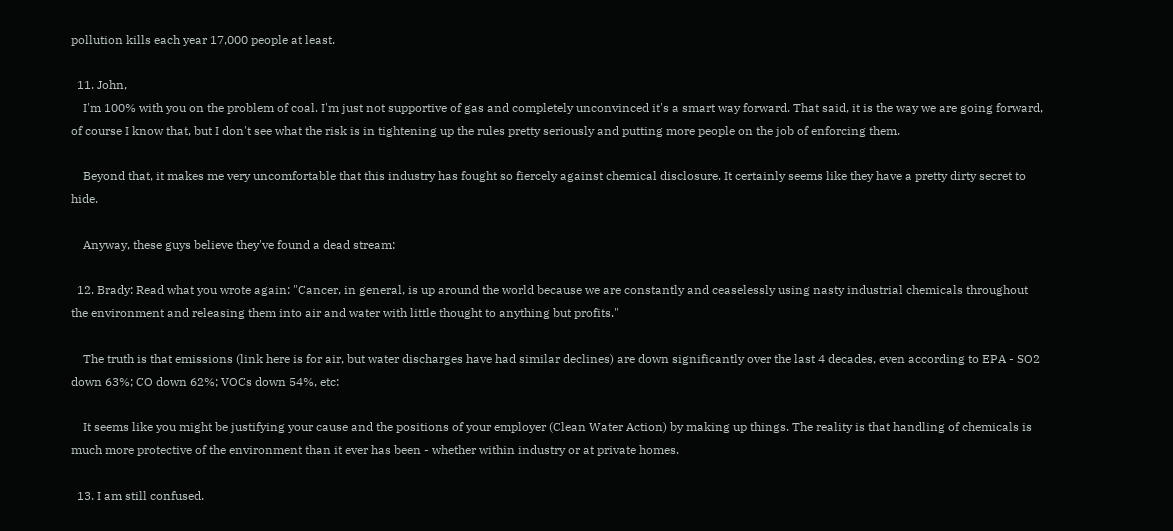pollution kills each year 17,000 people at least.

  11. John,
    I'm 100% with you on the problem of coal. I'm just not supportive of gas and completely unconvinced it's a smart way forward. That said, it is the way we are going forward, of course I know that, but I don't see what the risk is in tightening up the rules pretty seriously and putting more people on the job of enforcing them.

    Beyond that, it makes me very uncomfortable that this industry has fought so fiercely against chemical disclosure. It certainly seems like they have a pretty dirty secret to hide.

    Anyway, these guys believe they've found a dead stream:

  12. Brady: Read what you wrote again: "Cancer, in general, is up around the world because we are constantly and ceaselessly using nasty industrial chemicals throughout the environment and releasing them into air and water with little thought to anything but profits."

    The truth is that emissions (link here is for air, but water discharges have had similar declines) are down significantly over the last 4 decades, even according to EPA - SO2 down 63%; CO down 62%; VOCs down 54%, etc:

    It seems like you might be justifying your cause and the positions of your employer (Clean Water Action) by making up things. The reality is that handling of chemicals is much more protective of the environment than it ever has been - whether within industry or at private homes.

  13. I am still confused.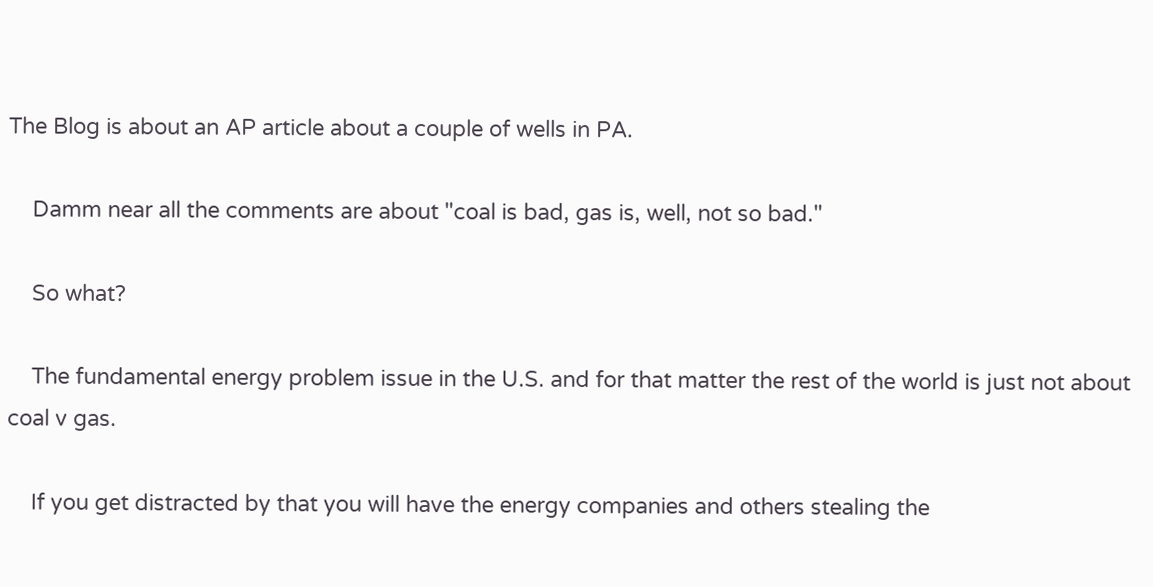The Blog is about an AP article about a couple of wells in PA.

    Damm near all the comments are about "coal is bad, gas is, well, not so bad."

    So what?

    The fundamental energy problem issue in the U.S. and for that matter the rest of the world is just not about coal v gas.

    If you get distracted by that you will have the energy companies and others stealing the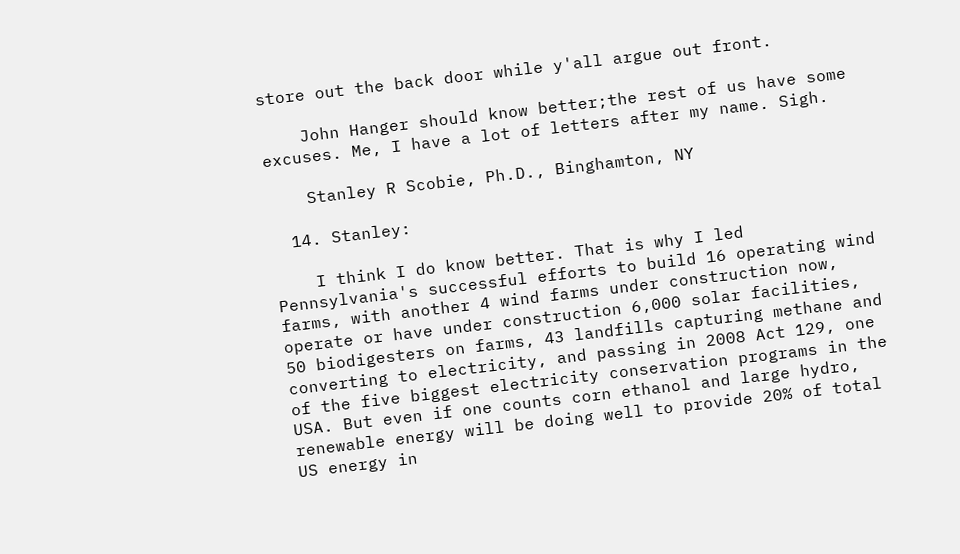store out the back door while y'all argue out front.

    John Hanger should know better;the rest of us have some excuses. Me, I have a lot of letters after my name. Sigh.

    Stanley R Scobie, Ph.D., Binghamton, NY

  14. Stanley:

    I think I do know better. That is why I led Pennsylvania's successful efforts to build 16 operating wind farms, with another 4 wind farms under construction now, operate or have under construction 6,000 solar facilities, 50 biodigesters on farms, 43 landfills capturing methane and converting to electricity, and passing in 2008 Act 129, one of the five biggest electricity conservation programs in the USA. But even if one counts corn ethanol and large hydro, renewable energy will be doing well to provide 20% of total US energy in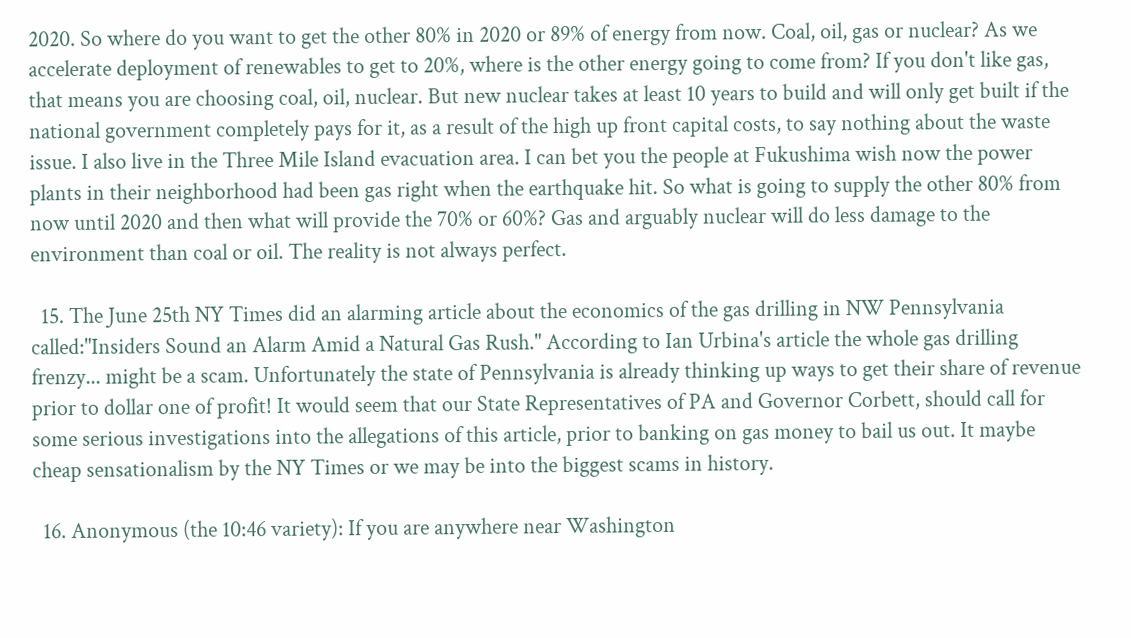2020. So where do you want to get the other 80% in 2020 or 89% of energy from now. Coal, oil, gas or nuclear? As we accelerate deployment of renewables to get to 20%, where is the other energy going to come from? If you don't like gas, that means you are choosing coal, oil, nuclear. But new nuclear takes at least 10 years to build and will only get built if the national government completely pays for it, as a result of the high up front capital costs, to say nothing about the waste issue. I also live in the Three Mile Island evacuation area. I can bet you the people at Fukushima wish now the power plants in their neighborhood had been gas right when the earthquake hit. So what is going to supply the other 80% from now until 2020 and then what will provide the 70% or 60%? Gas and arguably nuclear will do less damage to the environment than coal or oil. The reality is not always perfect.

  15. The June 25th NY Times did an alarming article about the economics of the gas drilling in NW Pennsylvania called:"Insiders Sound an Alarm Amid a Natural Gas Rush." According to Ian Urbina's article the whole gas drilling frenzy... might be a scam. Unfortunately the state of Pennsylvania is already thinking up ways to get their share of revenue prior to dollar one of profit! It would seem that our State Representatives of PA and Governor Corbett, should call for some serious investigations into the allegations of this article, prior to banking on gas money to bail us out. It maybe cheap sensationalism by the NY Times or we may be into the biggest scams in history.

  16. Anonymous (the 10:46 variety): If you are anywhere near Washington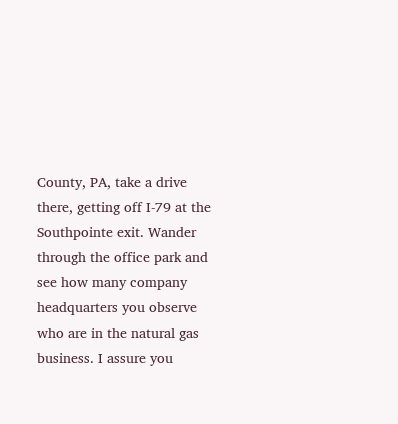County, PA, take a drive there, getting off I-79 at the Southpointe exit. Wander through the office park and see how many company headquarters you observe who are in the natural gas business. I assure you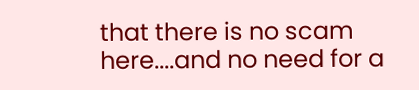that there is no scam here....and no need for a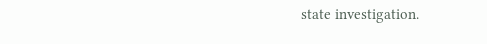state investigation.